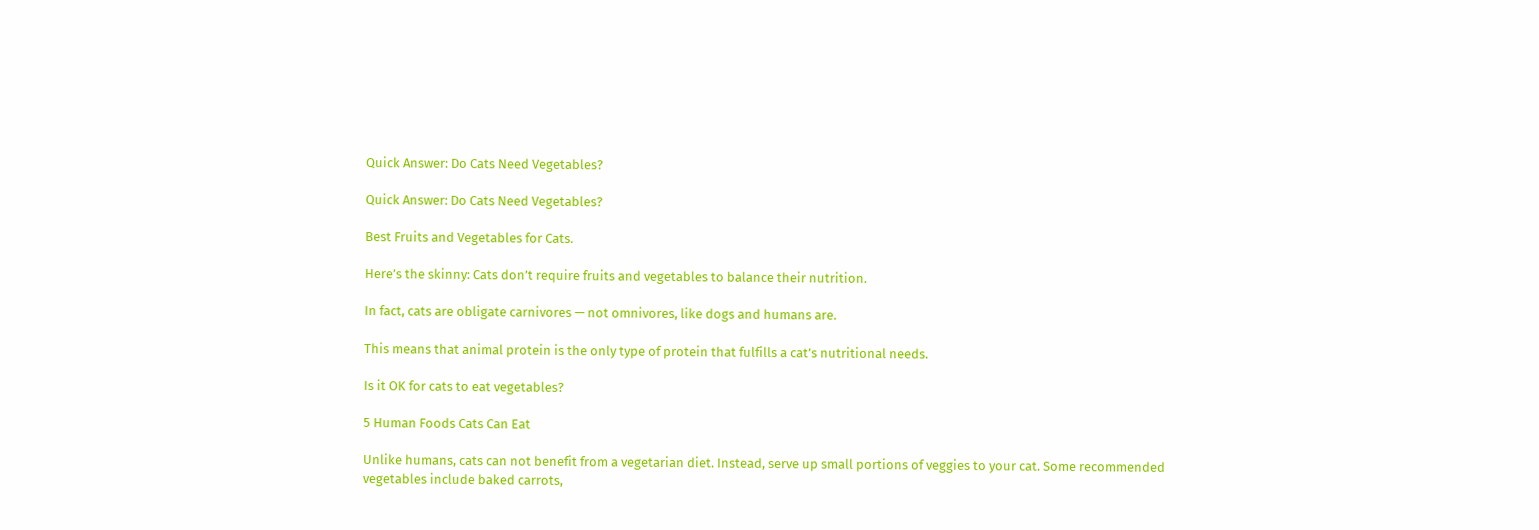Quick Answer: Do Cats Need Vegetables?

Quick Answer: Do Cats Need Vegetables?

Best Fruits and Vegetables for Cats.

Here’s the skinny: Cats don’t require fruits and vegetables to balance their nutrition.

In fact, cats are obligate carnivores — not omnivores, like dogs and humans are.

This means that animal protein is the only type of protein that fulfills a cat’s nutritional needs.

Is it OK for cats to eat vegetables?

5 Human Foods Cats Can Eat

Unlike humans, cats can not benefit from a vegetarian diet. Instead, serve up small portions of veggies to your cat. Some recommended vegetables include baked carrots,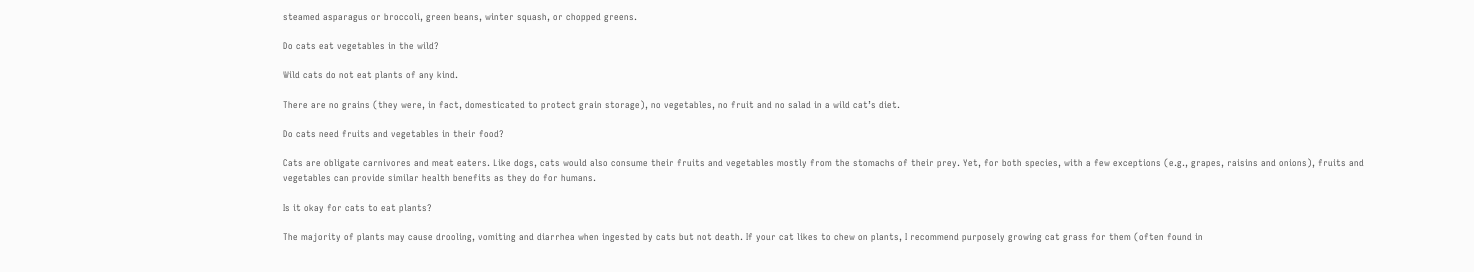steamed asparagus or broccoli, green beans, winter squash, or chopped greens.

Do cats eat vegetables in the wild?

Wild cats do not eat plants of any kind.

There are no grains (they were, in fact, domesticated to protect grain storage), no vegetables, no fruit and no salad in a wild cat’s diet.

Do cats need fruits and vegetables in their food?

Cats are obligate carnivores and meat eaters. Like dogs, cats would also consume their fruits and vegetables mostly from the stomachs of their prey. Yet, for both species, with a few exceptions (e.g., grapes, raisins and onions), fruits and vegetables can provide similar health benefits as they do for humans.

Is it okay for cats to eat plants?

The majority of plants may cause drooling, vomiting and diarrhea when ingested by cats but not death. If your cat likes to chew on plants, I recommend purposely growing cat grass for them (often found in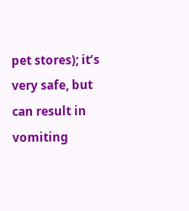pet stores); it’s very safe, but can result in vomiting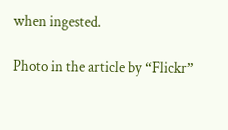when ingested.

Photo in the article by “Flickr”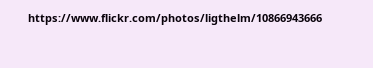https://www.flickr.com/photos/ligthelm/10866943666